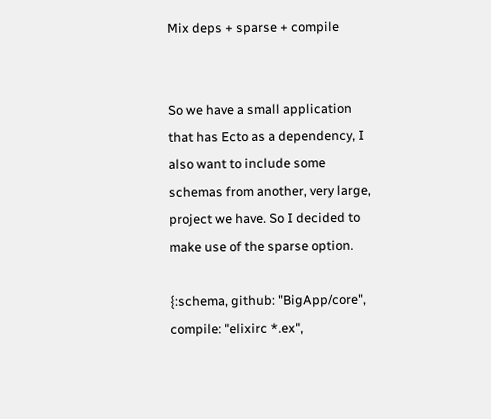Mix deps + sparse + compile


So we have a small application that has Ecto as a dependency, I also want to include some schemas from another, very large, project we have. So I decided to make use of the sparse option.

{:schema, github: "BigApp/core", compile: "elixirc *.ex",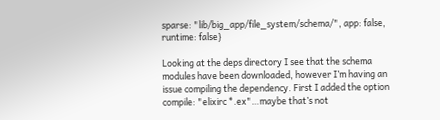sparse: "lib/big_app/file_system/schema/", app: false, runtime: false}

Looking at the deps directory I see that the schema modules have been downloaded, however I’m having an issue compiling the dependency. First I added the option compile: "elixirc *.ex"…maybe that’s not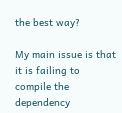the best way?

My main issue is that it is failing to compile the dependency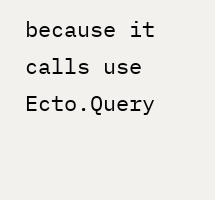because it calls use Ecto.Query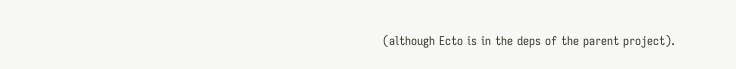(although Ecto is in the deps of the parent project).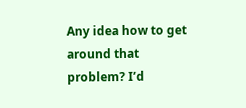Any idea how to get around that problem? I’d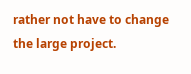rather not have to change the large project.